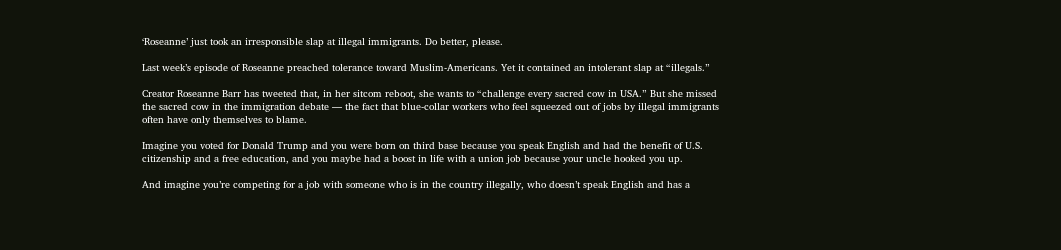‘Roseanne’ just took an irresponsible slap at illegal immigrants. Do better, please.

Last week’s episode of Roseanne preached tolerance toward Muslim-Americans. Yet it contained an intolerant slap at “illegals.”

Creator Roseanne Barr has tweeted that, in her sitcom reboot, she wants to “challenge every sacred cow in USA.” But she missed the sacred cow in the immigration debate — the fact that blue-collar workers who feel squeezed out of jobs by illegal immigrants often have only themselves to blame.

Imagine you voted for Donald Trump and you were born on third base because you speak English and had the benefit of U.S. citizenship and a free education, and you maybe had a boost in life with a union job because your uncle hooked you up.

And imagine you’re competing for a job with someone who is in the country illegally, who doesn’t speak English and has a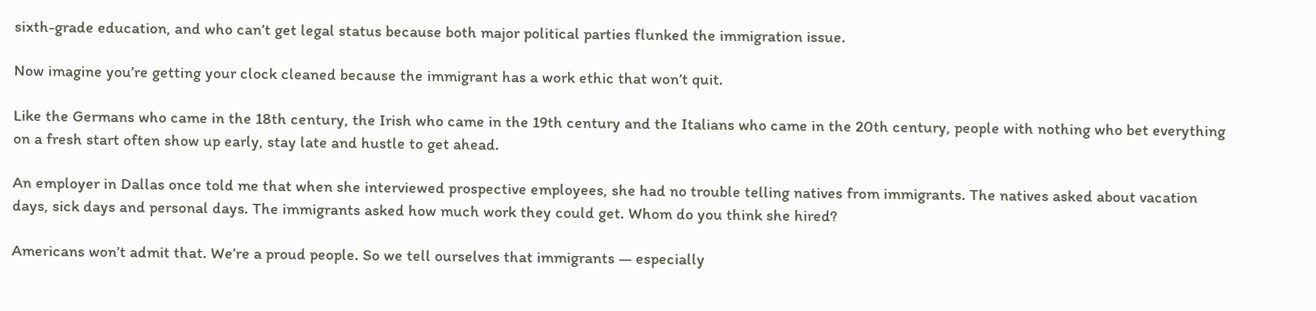sixth-grade education, and who can’t get legal status because both major political parties flunked the immigration issue.

Now imagine you’re getting your clock cleaned because the immigrant has a work ethic that won’t quit.

Like the Germans who came in the 18th century, the Irish who came in the 19th century and the Italians who came in the 20th century, people with nothing who bet everything on a fresh start often show up early, stay late and hustle to get ahead.

An employer in Dallas once told me that when she interviewed prospective employees, she had no trouble telling natives from immigrants. The natives asked about vacation days, sick days and personal days. The immigrants asked how much work they could get. Whom do you think she hired?

Americans won’t admit that. We’re a proud people. So we tell ourselves that immigrants — especially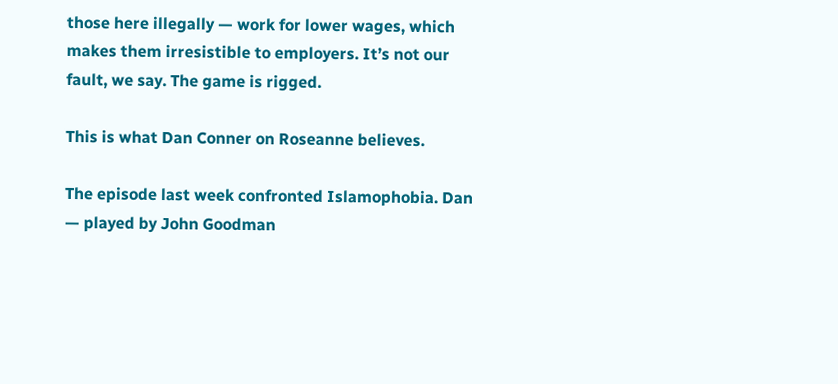those here illegally — work for lower wages, which makes them irresistible to employers. It’s not our fault, we say. The game is rigged.

This is what Dan Conner on Roseanne believes.

The episode last week confronted Islamophobia. Dan — played by John Goodman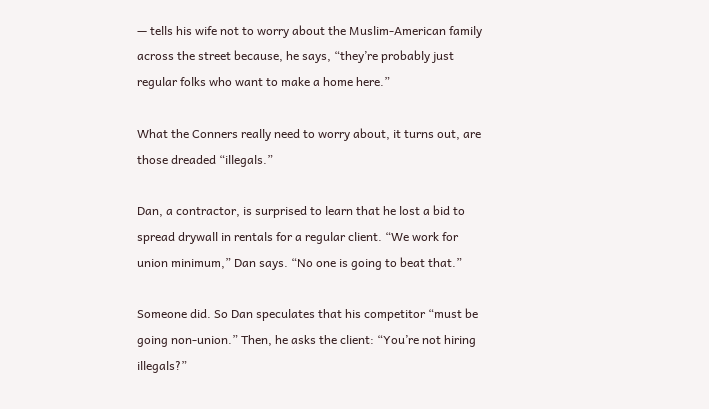— tells his wife not to worry about the Muslim-American family across the street because, he says, “they’re probably just regular folks who want to make a home here.”

What the Conners really need to worry about, it turns out, are those dreaded “illegals.”

Dan, a contractor, is surprised to learn that he lost a bid to spread drywall in rentals for a regular client. “We work for union minimum,” Dan says. “No one is going to beat that.”

Someone did. So Dan speculates that his competitor “must be going non-union.” Then, he asks the client: “You’re not hiring illegals?”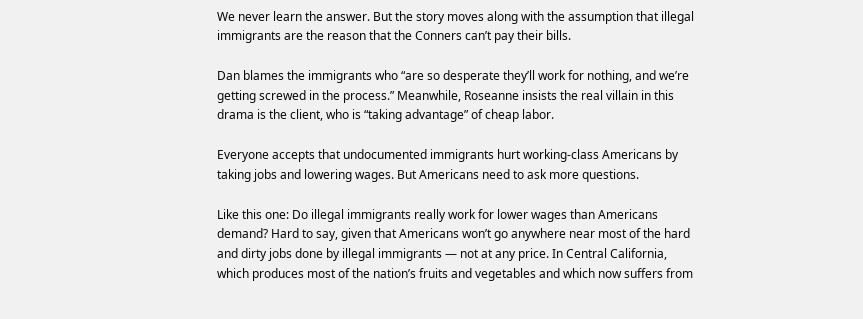We never learn the answer. But the story moves along with the assumption that illegal immigrants are the reason that the Conners can’t pay their bills.

Dan blames the immigrants who “are so desperate they’ll work for nothing, and we’re getting screwed in the process.” Meanwhile, Roseanne insists the real villain in this drama is the client, who is “taking advantage” of cheap labor.

Everyone accepts that undocumented immigrants hurt working-class Americans by taking jobs and lowering wages. But Americans need to ask more questions.

Like this one: Do illegal immigrants really work for lower wages than Americans demand? Hard to say, given that Americans won’t go anywhere near most of the hard and dirty jobs done by illegal immigrants — not at any price. In Central California, which produces most of the nation’s fruits and vegetables and which now suffers from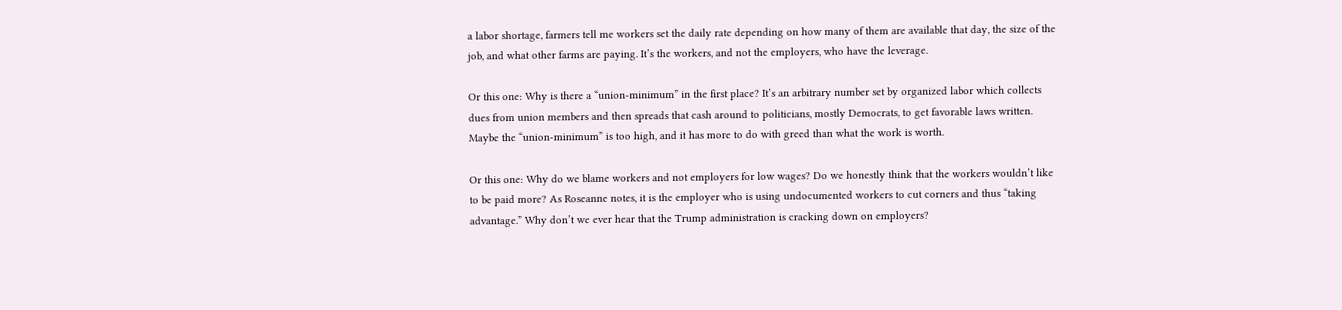a labor shortage, farmers tell me workers set the daily rate depending on how many of them are available that day, the size of the job, and what other farms are paying. It’s the workers, and not the employers, who have the leverage.

Or this one: Why is there a “union-minimum” in the first place? It’s an arbitrary number set by organized labor which collects dues from union members and then spreads that cash around to politicians, mostly Democrats, to get favorable laws written. Maybe the “union-minimum” is too high, and it has more to do with greed than what the work is worth.

Or this one: Why do we blame workers and not employers for low wages? Do we honestly think that the workers wouldn’t like to be paid more? As Roseanne notes, it is the employer who is using undocumented workers to cut corners and thus “taking advantage.” Why don’t we ever hear that the Trump administration is cracking down on employers?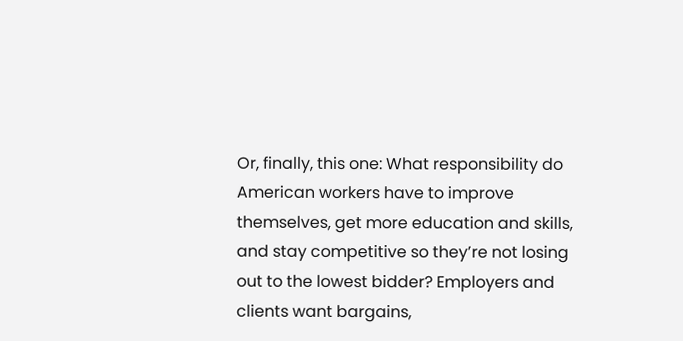Or, finally, this one: What responsibility do American workers have to improve themselves, get more education and skills, and stay competitive so they’re not losing out to the lowest bidder? Employers and clients want bargains,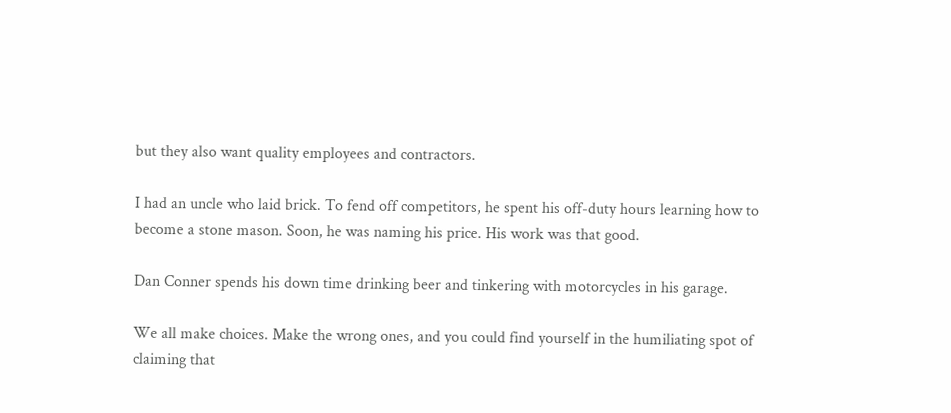but they also want quality employees and contractors.

I had an uncle who laid brick. To fend off competitors, he spent his off-duty hours learning how to become a stone mason. Soon, he was naming his price. His work was that good.

Dan Conner spends his down time drinking beer and tinkering with motorcycles in his garage.

We all make choices. Make the wrong ones, and you could find yourself in the humiliating spot of claiming that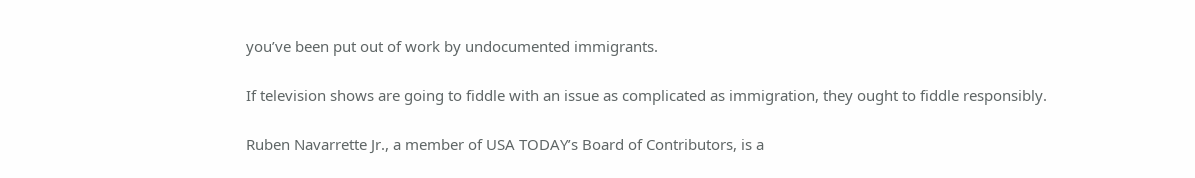you’ve been put out of work by undocumented immigrants.

If television shows are going to fiddle with an issue as complicated as immigration, they ought to fiddle responsibly.

Ruben Navarrette Jr., a member of USA TODAY’s Board of Contributors, is a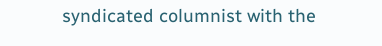syndicated columnist with the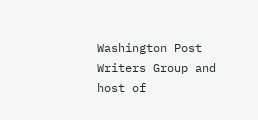Washington Post Writers Group and host of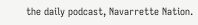the daily podcast, Navarrette Nation.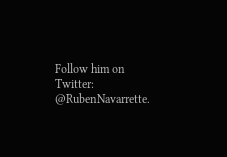Follow him on Twitter: @RubenNavarrette.